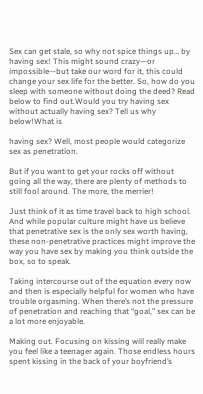Sex can get stale, so why not spice things up… by having sex! This might sound crazy—or impossible—but take our word for it, this could change your sex life for the better. So, how do you sleep with someone without doing the deed? Read below to find out.Would you try having sex without actually having sex? Tell us why below!What is

having sex? Well, most people would categorize sex as penetration.

But if you want to get your rocks off without going all the way, there are plenty of methods to still fool around. The more, the merrier!

Just think of it as time travel back to high school. And while popular culture might have us believe that penetrative sex is the only sex worth having, these non-penetrative practices might improve the way you have sex by making you think outside the box, so to speak.

Taking intercourse out of the equation every now and then is especially helpful for women who have trouble orgasming. When there’s not the pressure of penetration and reaching that “goal,” sex can be a lot more enjoyable.

Making out. Focusing on kissing will really make you feel like a teenager again. Those endless hours spent kissing in the back of your boyfriend’s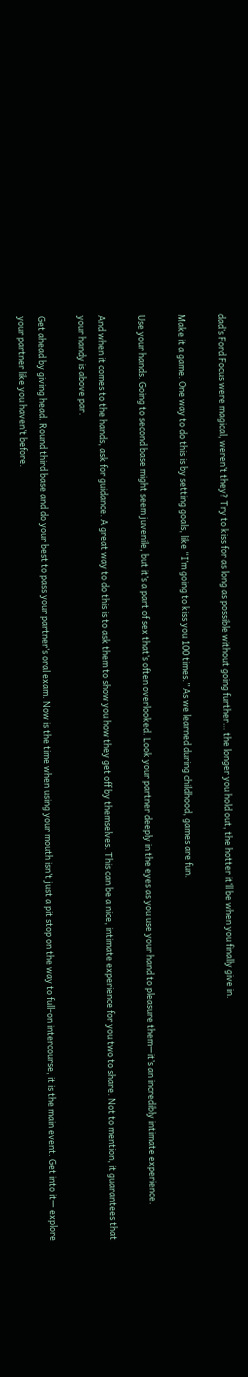dad’s Ford Focus were magical, weren’t they? Try to kiss for as long as possible without going further… the longer you hold out, the hotter it’ll be when you finally give in.

Make it a game. One way to do this is by setting goals, like “I’m going to kiss you 100 times.” As we learned during childhood, games are fun.

Use your hands. Going to second base might seem juvenile, but it’s a part of sex that’s often overlooked. Look your partner deeply in the eyes as you use your hand to pleasure them—it’s an incredibly intimate experience.

And when it comes to the hands, ask for guidance. A great way to do this is to ask them to show you how they get off by themselves. This can be a nice, intimate experience for you two to share. Not to mention, it guarantees that your handy is above par.

Get ahead by giving head. Round third base and do your best to pass your partner’s oral exam. Now is the time when using your mouth isn’t just a pit stop on the way to full-on intercourse, it is the main event. Get into it— explore your partner like you haven’t before.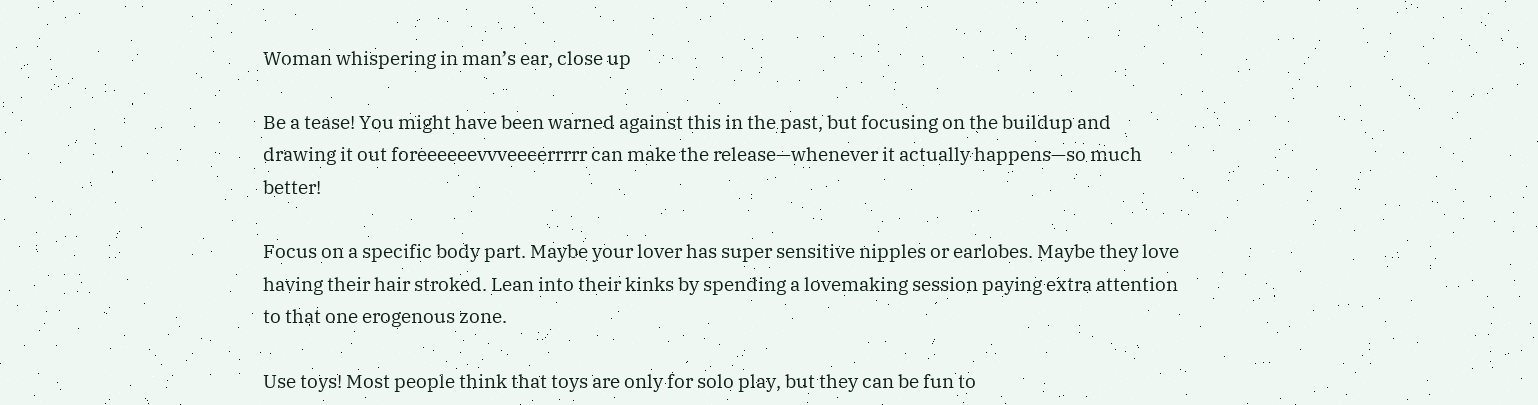Woman whispering in man’s ear, close up

Be a tease! You might have been warned against this in the past, but focusing on the buildup and drawing it out foreeeeeevvveeeerrrrr can make the release—whenever it actually happens—so much better!

Focus on a specific body part. Maybe your lover has super sensitive nipples or earlobes. Maybe they love having their hair stroked. Lean into their kinks by spending a lovemaking session paying extra attention to that one erogenous zone.

Use toys! Most people think that toys are only for solo play, but they can be fun to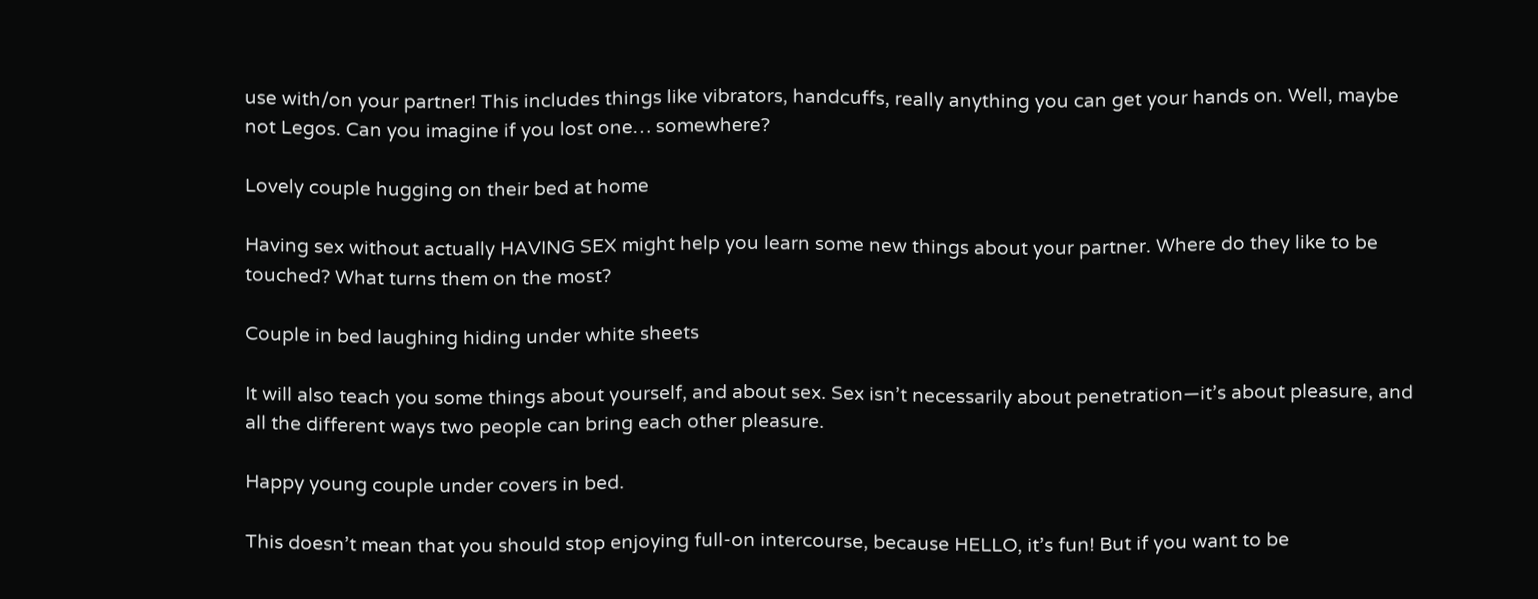use with/on your partner! This includes things like vibrators, handcuffs, really anything you can get your hands on. Well, maybe not Legos. Can you imagine if you lost one… somewhere?

Lovely couple hugging on their bed at home

Having sex without actually HAVING SEX might help you learn some new things about your partner. Where do they like to be touched? What turns them on the most?

Couple in bed laughing hiding under white sheets

It will also teach you some things about yourself, and about sex. Sex isn’t necessarily about penetration—it’s about pleasure, and all the different ways two people can bring each other pleasure.

Happy young couple under covers in bed.

This doesn’t mean that you should stop enjoying full-on intercourse, because HELLO, it’s fun! But if you want to be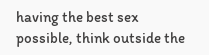having the best sex possible, think outside the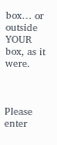box… or outside YOUR box, as it were.



Please enter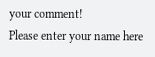your comment!
Please enter your name here